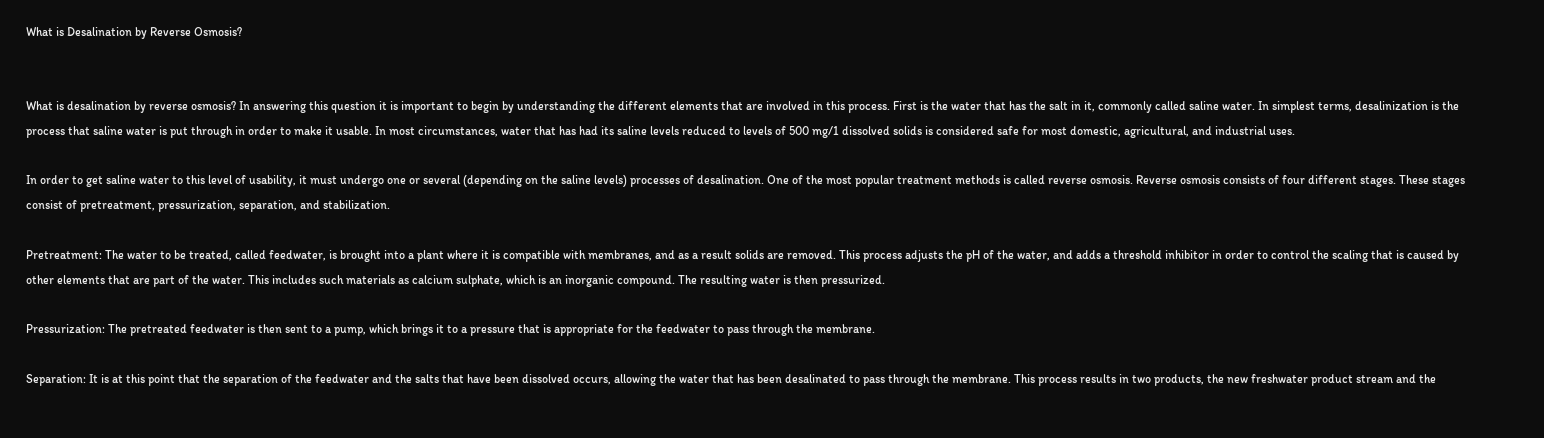What is Desalination by Reverse Osmosis?


What is desalination by reverse osmosis? In answering this question it is important to begin by understanding the different elements that are involved in this process. First is the water that has the salt in it, commonly called saline water. In simplest terms, desalinization is the process that saline water is put through in order to make it usable. In most circumstances, water that has had its saline levels reduced to levels of 500 mg/1 dissolved solids is considered safe for most domestic, agricultural, and industrial uses.

In order to get saline water to this level of usability, it must undergo one or several (depending on the saline levels) processes of desalination. One of the most popular treatment methods is called reverse osmosis. Reverse osmosis consists of four different stages. These stages consist of pretreatment, pressurization, separation, and stabilization.

Pretreatment: The water to be treated, called feedwater, is brought into a plant where it is compatible with membranes, and as a result solids are removed. This process adjusts the pH of the water, and adds a threshold inhibitor in order to control the scaling that is caused by other elements that are part of the water. This includes such materials as calcium sulphate, which is an inorganic compound. The resulting water is then pressurized.

Pressurization: The pretreated feedwater is then sent to a pump, which brings it to a pressure that is appropriate for the feedwater to pass through the membrane.

Separation: It is at this point that the separation of the feedwater and the salts that have been dissolved occurs, allowing the water that has been desalinated to pass through the membrane. This process results in two products, the new freshwater product stream and the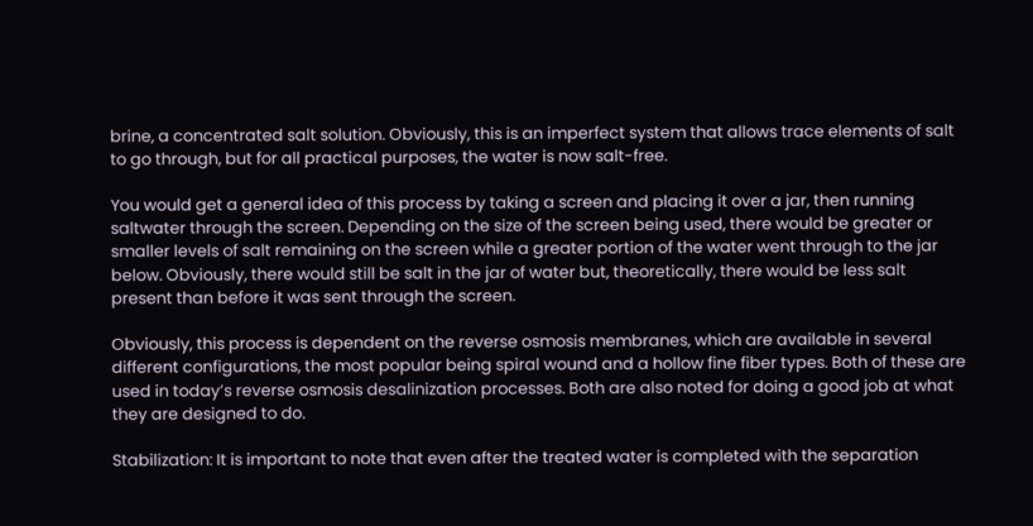brine, a concentrated salt solution. Obviously, this is an imperfect system that allows trace elements of salt to go through, but for all practical purposes, the water is now salt-free.

You would get a general idea of this process by taking a screen and placing it over a jar, then running saltwater through the screen. Depending on the size of the screen being used, there would be greater or smaller levels of salt remaining on the screen while a greater portion of the water went through to the jar below. Obviously, there would still be salt in the jar of water but, theoretically, there would be less salt present than before it was sent through the screen.

Obviously, this process is dependent on the reverse osmosis membranes, which are available in several different configurations, the most popular being spiral wound and a hollow fine fiber types. Both of these are used in today’s reverse osmosis desalinization processes. Both are also noted for doing a good job at what they are designed to do.

Stabilization: It is important to note that even after the treated water is completed with the separation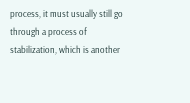process, it must usually still go through a process of stabilization, which is another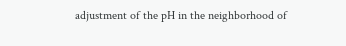adjustment of the pH in the neighborhood of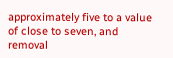approximately five to a value of close to seven, and removal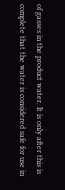of gasses in the product water. It is only after this is complete that the water is considered safe for use in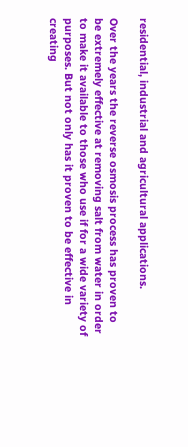residential, industrial and agricultural applications.

Over the years the reverse osmosis process has proven to be extremely effective at removing salt from water in order to make it available to those who use if for a wide variety of purposes. But not only has it proven to be effective in creating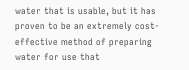water that is usable, but it has proven to be an extremely cost-effective method of preparing water for use that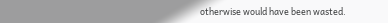otherwise would have been wasted.